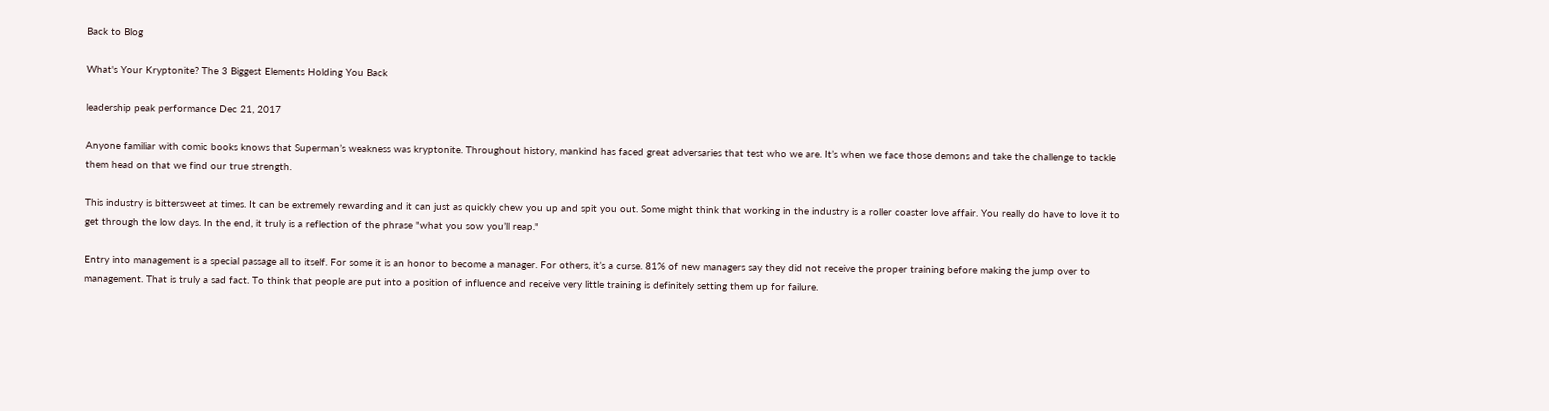Back to Blog

What's Your Kryptonite? The 3 Biggest Elements Holding You Back

leadership peak performance Dec 21, 2017

Anyone familiar with comic books knows that Superman’s weakness was kryptonite. Throughout history, mankind has faced great adversaries that test who we are. It’s when we face those demons and take the challenge to tackle them head on that we find our true strength.

This industry is bittersweet at times. It can be extremely rewarding and it can just as quickly chew you up and spit you out. Some might think that working in the industry is a roller coaster love affair. You really do have to love it to get through the low days. In the end, it truly is a reflection of the phrase "what you sow you’ll reap."

Entry into management is a special passage all to itself. For some it is an honor to become a manager. For others, it’s a curse. 81% of new managers say they did not receive the proper training before making the jump over to management. That is truly a sad fact. To think that people are put into a position of influence and receive very little training is definitely setting them up for failure.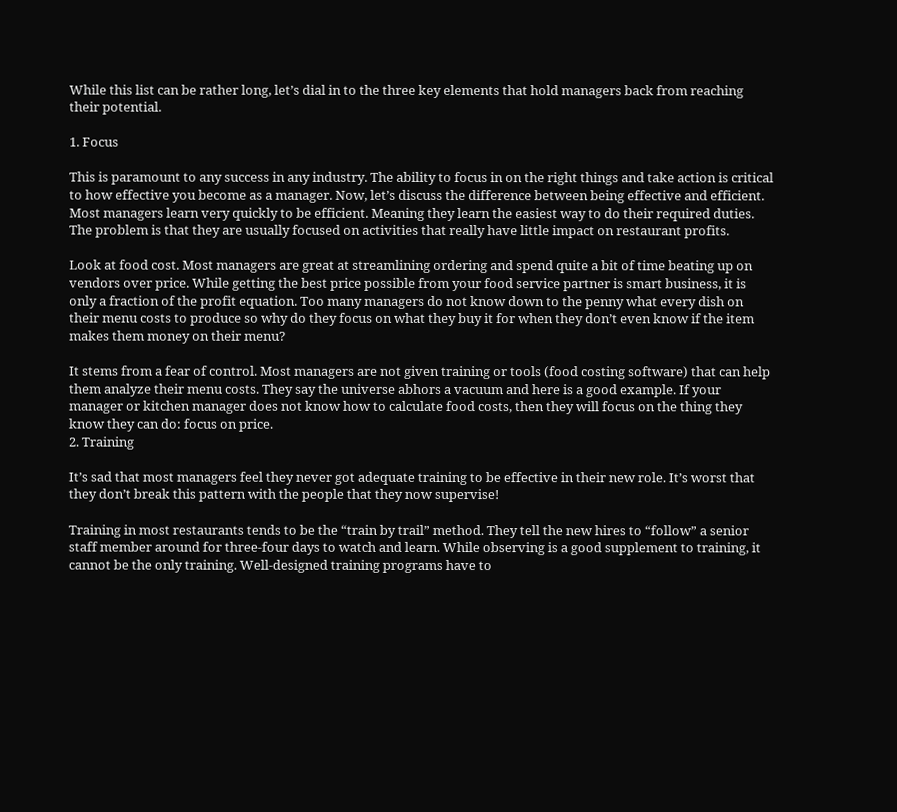While this list can be rather long, let’s dial in to the three key elements that hold managers back from reaching their potential.

1. Focus

This is paramount to any success in any industry. The ability to focus in on the right things and take action is critical to how effective you become as a manager. Now, let’s discuss the difference between being effective and efficient. Most managers learn very quickly to be efficient. Meaning they learn the easiest way to do their required duties. The problem is that they are usually focused on activities that really have little impact on restaurant profits.

Look at food cost. Most managers are great at streamlining ordering and spend quite a bit of time beating up on vendors over price. While getting the best price possible from your food service partner is smart business, it is only a fraction of the profit equation. Too many managers do not know down to the penny what every dish on their menu costs to produce so why do they focus on what they buy it for when they don’t even know if the item makes them money on their menu?

It stems from a fear of control. Most managers are not given training or tools (food costing software) that can help them analyze their menu costs. They say the universe abhors a vacuum and here is a good example. If your manager or kitchen manager does not know how to calculate food costs, then they will focus on the thing they know they can do: focus on price.
2. Training

It’s sad that most managers feel they never got adequate training to be effective in their new role. It’s worst that they don’t break this pattern with the people that they now supervise!

Training in most restaurants tends to be the “train by trail” method. They tell the new hires to “follow” a senior staff member around for three-four days to watch and learn. While observing is a good supplement to training, it cannot be the only training. Well-designed training programs have to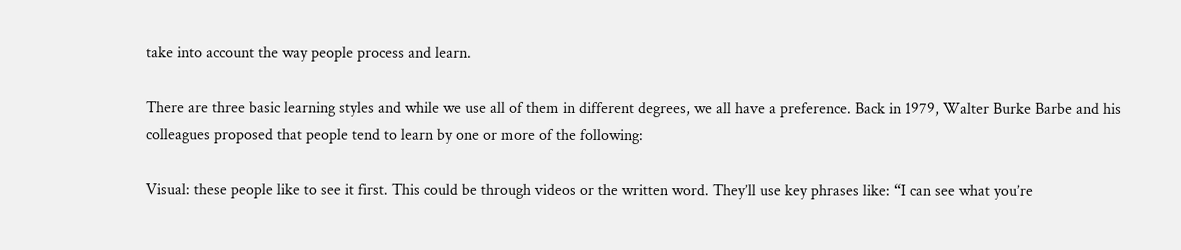take into account the way people process and learn.

There are three basic learning styles and while we use all of them in different degrees, we all have a preference. Back in 1979, Walter Burke Barbe and his colleagues proposed that people tend to learn by one or more of the following:

Visual: these people like to see it first. This could be through videos or the written word. They’ll use key phrases like: “I can see what you’re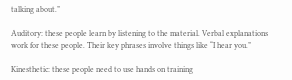talking about.”

Auditory: these people learn by listening to the material. Verbal explanations work for these people. Their key phrases involve things like “I hear you.”

Kinesthetic: these people need to use hands on training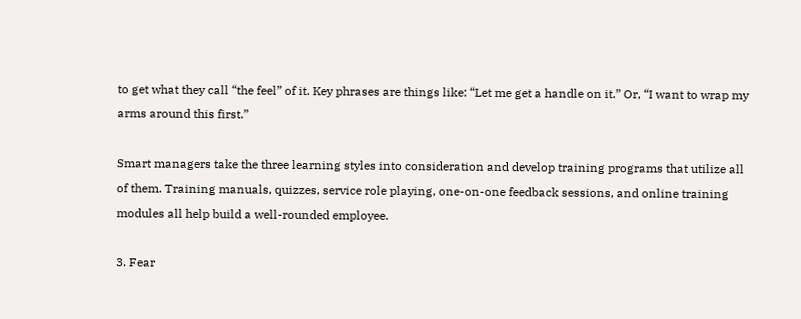to get what they call “the feel” of it. Key phrases are things like: “Let me get a handle on it.” Or, “I want to wrap my arms around this first.”

Smart managers take the three learning styles into consideration and develop training programs that utilize all of them. Training manuals, quizzes, service role playing, one-on-one feedback sessions, and online training modules all help build a well-rounded employee.

3. Fear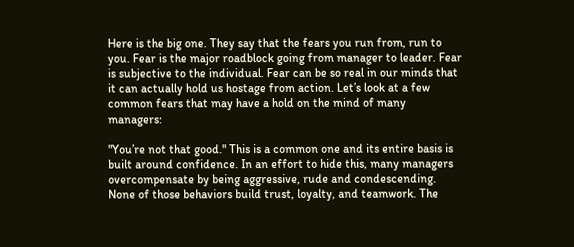Here is the big one. They say that the fears you run from, run to you. Fear is the major roadblock going from manager to leader. Fear is subjective to the individual. Fear can be so real in our minds that it can actually hold us hostage from action. Let’s look at a few common fears that may have a hold on the mind of many managers:

"You’re not that good." This is a common one and its entire basis is built around confidence. In an effort to hide this, many managers overcompensate by being aggressive, rude and condescending. None of those behaviors build trust, loyalty, and teamwork. The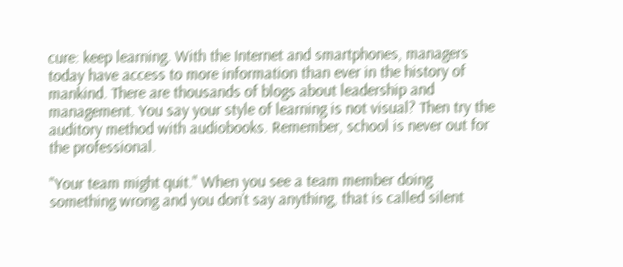cure: keep learning. With the Internet and smartphones, managers today have access to more information than ever in the history of mankind. There are thousands of blogs about leadership and management. You say your style of learning is not visual? Then try the auditory method with audiobooks. Remember, school is never out for the professional.

"Your team might quit." When you see a team member doing something wrong and you don’t say anything, that is called silent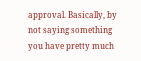approval. Basically, by not saying something you have pretty much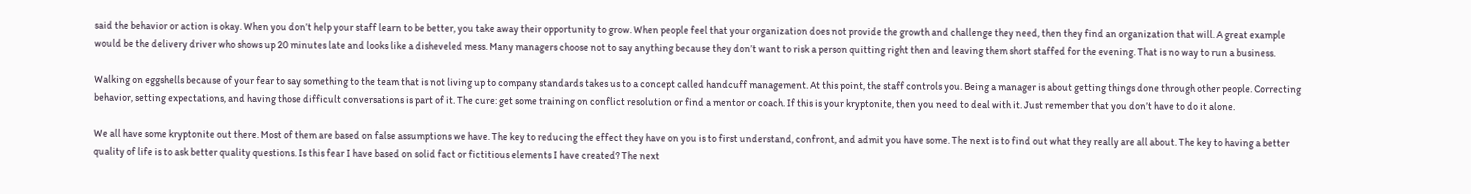said the behavior or action is okay. When you don’t help your staff learn to be better, you take away their opportunity to grow. When people feel that your organization does not provide the growth and challenge they need, then they find an organization that will. A great example would be the delivery driver who shows up 20 minutes late and looks like a disheveled mess. Many managers choose not to say anything because they don’t want to risk a person quitting right then and leaving them short staffed for the evening. That is no way to run a business.

Walking on eggshells because of your fear to say something to the team that is not living up to company standards takes us to a concept called handcuff management. At this point, the staff controls you. Being a manager is about getting things done through other people. Correcting behavior, setting expectations, and having those difficult conversations is part of it. The cure: get some training on conflict resolution or find a mentor or coach. If this is your kryptonite, then you need to deal with it. Just remember that you don’t have to do it alone.

We all have some kryptonite out there. Most of them are based on false assumptions we have. The key to reducing the effect they have on you is to first understand, confront, and admit you have some. The next is to find out what they really are all about. The key to having a better quality of life is to ask better quality questions. Is this fear I have based on solid fact or fictitious elements I have created? The next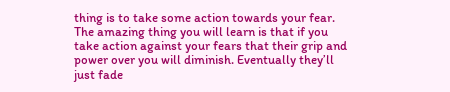thing is to take some action towards your fear. The amazing thing you will learn is that if you take action against your fears that their grip and power over you will diminish. Eventually they’ll just fade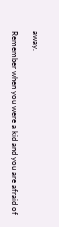away.

Remember when you were a kid and you are afraid of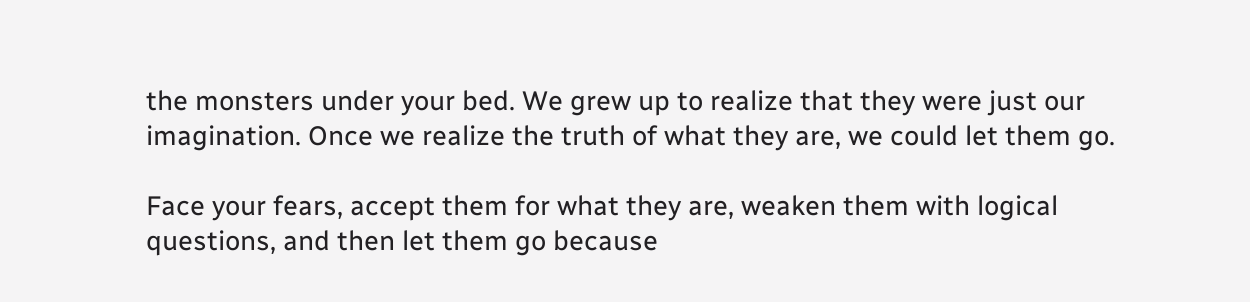the monsters under your bed. We grew up to realize that they were just our imagination. Once we realize the truth of what they are, we could let them go.

Face your fears, accept them for what they are, weaken them with logical questions, and then let them go because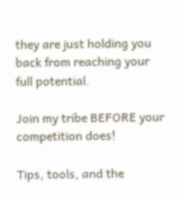they are just holding you back from reaching your full potential.

Join my tribe BEFORE your competition does!

Tips, tools, and the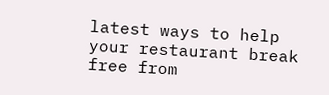latest ways to help your restaurant break free from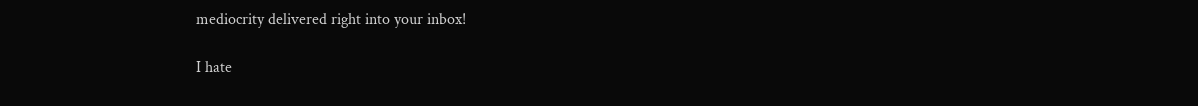mediocrity delivered right into your inbox!

I hate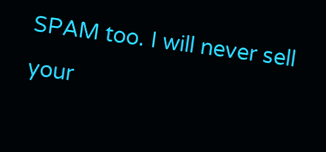SPAM too. I will never sell your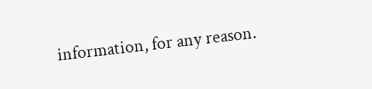information, for any reason.